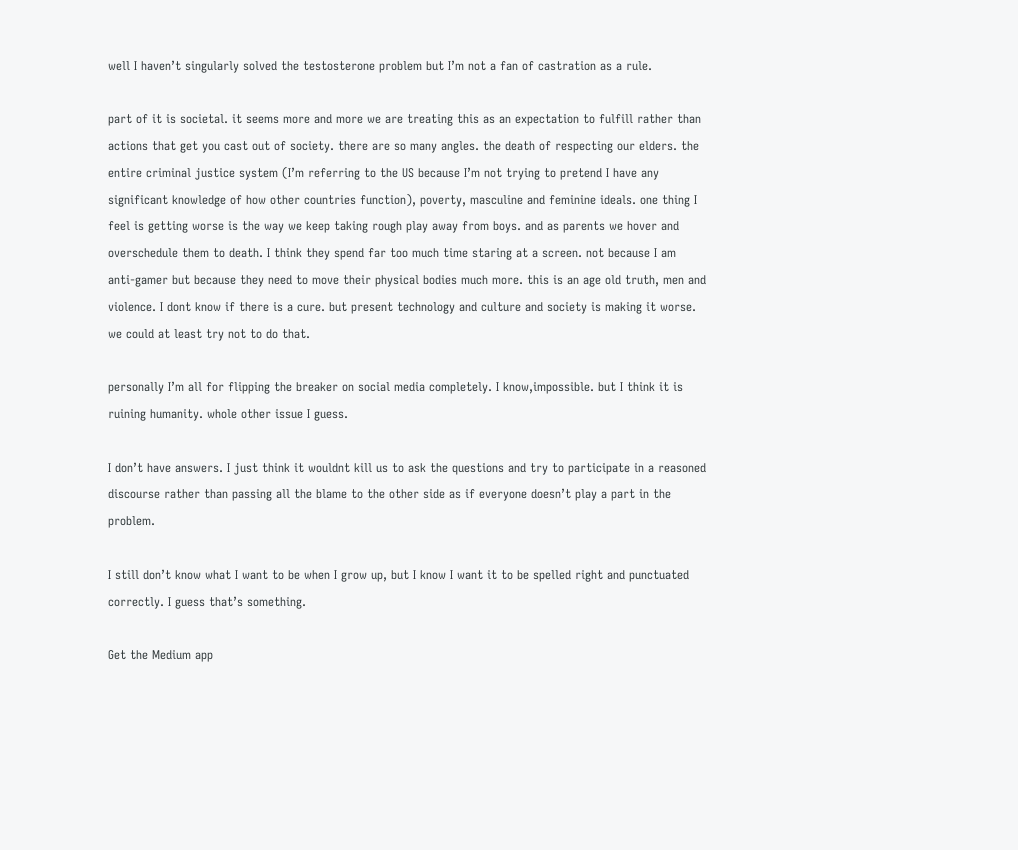well I haven’t singularly solved the testosterone problem but I’m not a fan of castration as a rule.

part of it is societal. it seems more and more we are treating this as an expectation to fulfill rather than actions that get you cast out of society. there are so many angles. the death of respecting our elders. the entire criminal justice system (I’m referring to the US because I’m not trying to pretend I have any significant knowledge of how other countries function), poverty, masculine and feminine ideals. one thing I feel is getting worse is the way we keep taking rough play away from boys. and as parents we hover and overschedule them to death. I think they spend far too much time staring at a screen. not because I am anti-gamer but because they need to move their physical bodies much more. this is an age old truth, men and violence. I dont know if there is a cure. but present technology and culture and society is making it worse. we could at least try not to do that.

personally I’m all for flipping the breaker on social media completely. I know,impossible. but I think it is ruining humanity. whole other issue I guess.

I don’t have answers. I just think it wouldnt kill us to ask the questions and try to participate in a reasoned discourse rather than passing all the blame to the other side as if everyone doesn’t play a part in the problem.

I still don’t know what I want to be when I grow up, but I know I want it to be spelled right and punctuated correctly. I guess that’s something.

Get the Medium app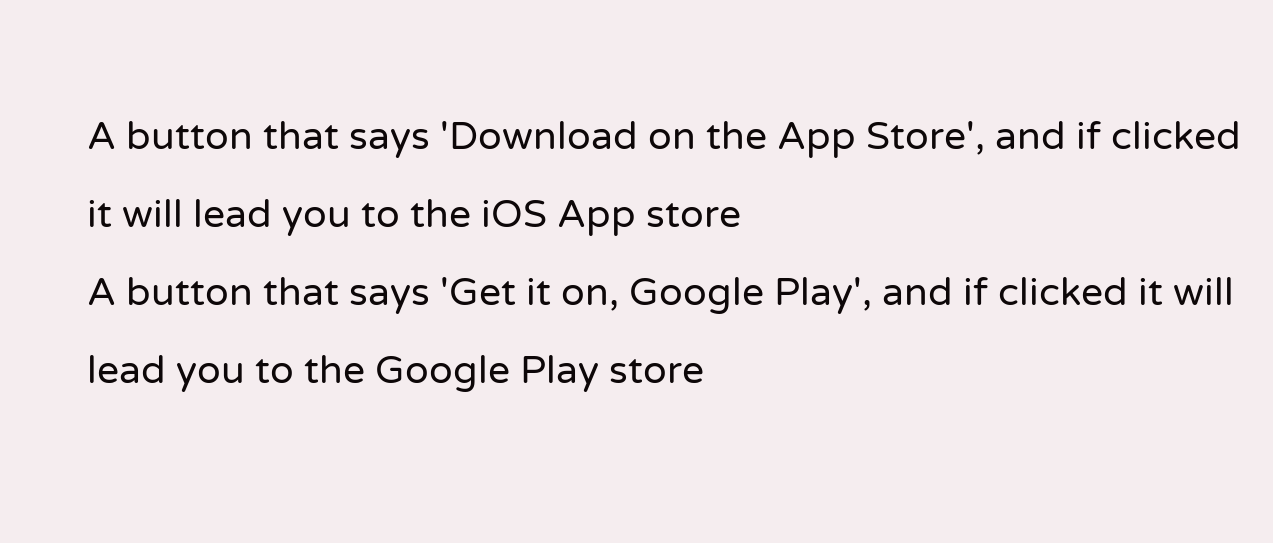A button that says 'Download on the App Store', and if clicked it will lead you to the iOS App store
A button that says 'Get it on, Google Play', and if clicked it will lead you to the Google Play store